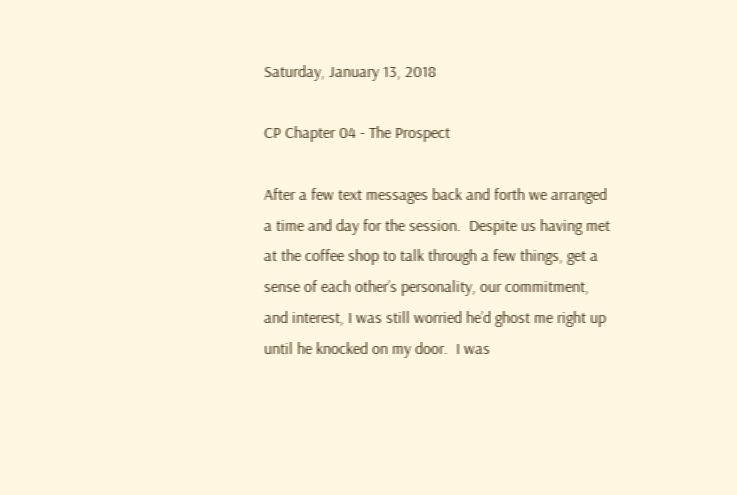Saturday, January 13, 2018

CP Chapter 04 - The Prospect

After a few text messages back and forth we arranged a time and day for the session.  Despite us having met at the coffee shop to talk through a few things, get a sense of each other’s personality, our commitment, and interest, I was still worried he’d ghost me right up until he knocked on my door.  I was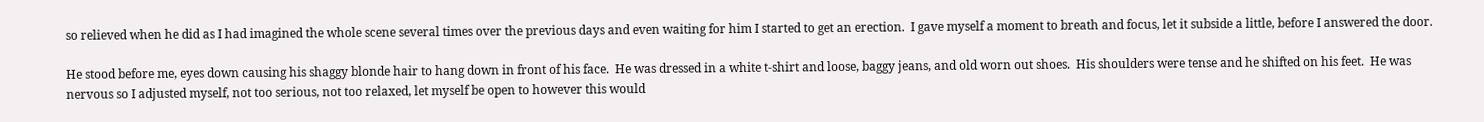so relieved when he did as I had imagined the whole scene several times over the previous days and even waiting for him I started to get an erection.  I gave myself a moment to breath and focus, let it subside a little, before I answered the door.

He stood before me, eyes down causing his shaggy blonde hair to hang down in front of his face.  He was dressed in a white t-shirt and loose, baggy jeans, and old worn out shoes.  His shoulders were tense and he shifted on his feet.  He was nervous so I adjusted myself, not too serious, not too relaxed, let myself be open to however this would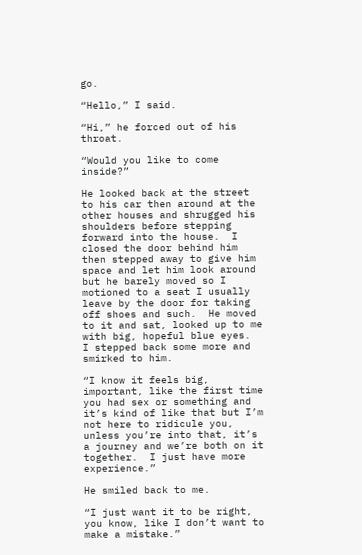go.

“Hello,” I said.

“Hi,” he forced out of his throat.

“Would you like to come inside?”

He looked back at the street to his car then around at the other houses and shrugged his shoulders before stepping forward into the house.  I closed the door behind him then stepped away to give him space and let him look around but he barely moved so I motioned to a seat I usually leave by the door for taking off shoes and such.  He moved to it and sat, looked up to me with big, hopeful blue eyes.  I stepped back some more and smirked to him.

“I know it feels big, important, like the first time you had sex or something and it’s kind of like that but I’m not here to ridicule you, unless you’re into that, it’s a journey and we’re both on it together.  I just have more experience.”

He smiled back to me.

“I just want it to be right, you know, like I don’t want to make a mistake.”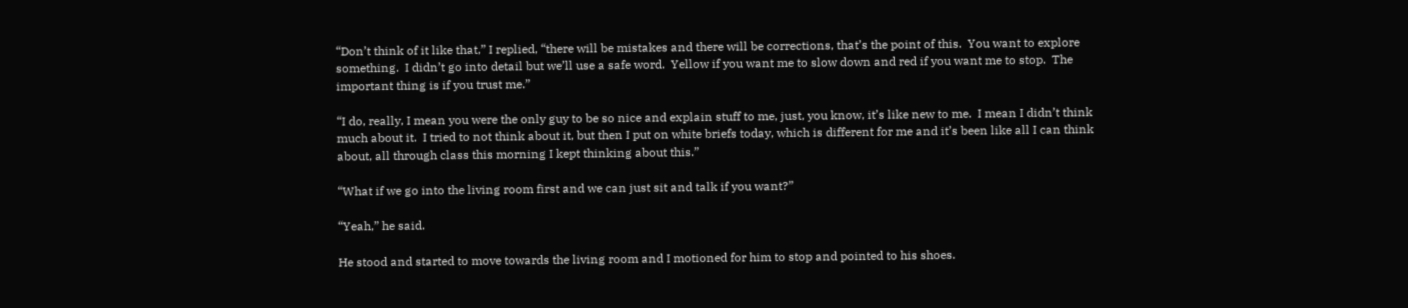“Don’t think of it like that,” I replied, “there will be mistakes and there will be corrections, that’s the point of this.  You want to explore something.  I didn’t go into detail but we’ll use a safe word.  Yellow if you want me to slow down and red if you want me to stop.  The important thing is if you trust me.”

“I do, really, I mean you were the only guy to be so nice and explain stuff to me, just, you know, it’s like new to me.  I mean I didn’t think much about it.  I tried to not think about it, but then I put on white briefs today, which is different for me and it’s been like all I can think about, all through class this morning I kept thinking about this.”

“What if we go into the living room first and we can just sit and talk if you want?”

“Yeah,” he said.

He stood and started to move towards the living room and I motioned for him to stop and pointed to his shoes.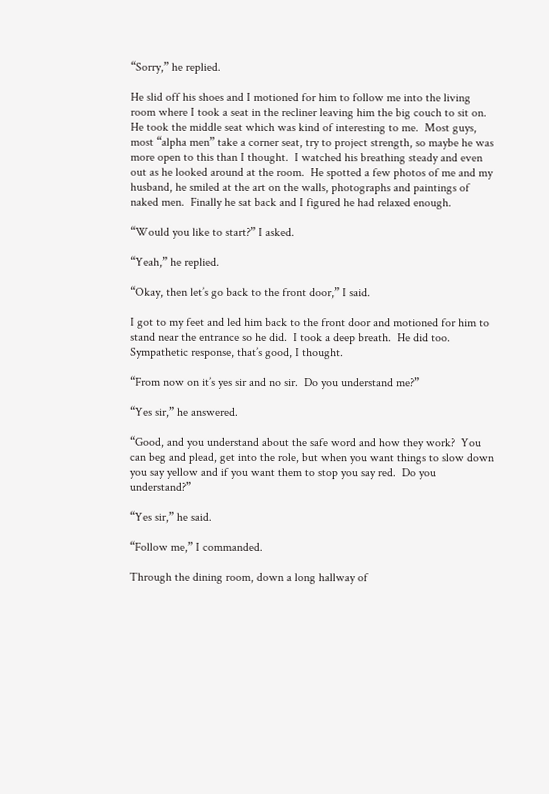“Sorry,” he replied.

He slid off his shoes and I motioned for him to follow me into the living room where I took a seat in the recliner leaving him the big couch to sit on.  He took the middle seat which was kind of interesting to me.  Most guys, most “alpha men” take a corner seat, try to project strength, so maybe he was more open to this than I thought.  I watched his breathing steady and even out as he looked around at the room.  He spotted a few photos of me and my husband, he smiled at the art on the walls, photographs and paintings of naked men.  Finally he sat back and I figured he had relaxed enough.

“Would you like to start?” I asked.

“Yeah,” he replied.

“Okay, then let’s go back to the front door,” I said.

I got to my feet and led him back to the front door and motioned for him to stand near the entrance so he did.  I took a deep breath.  He did too.  Sympathetic response, that’s good, I thought.

“From now on it’s yes sir and no sir.  Do you understand me?”

“Yes sir,” he answered.

“Good, and you understand about the safe word and how they work?  You can beg and plead, get into the role, but when you want things to slow down you say yellow and if you want them to stop you say red.  Do you understand?”

“Yes sir,” he said.

“Follow me,” I commanded.

Through the dining room, down a long hallway of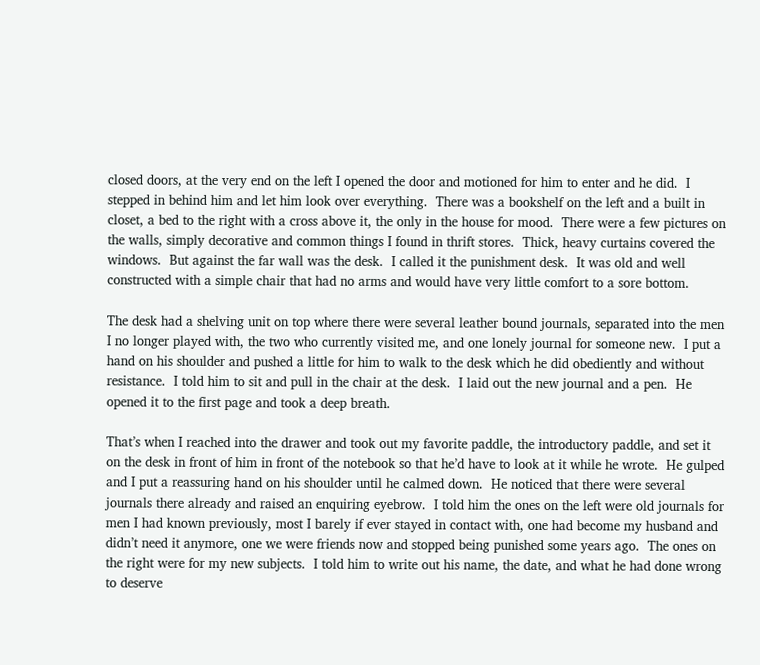closed doors, at the very end on the left I opened the door and motioned for him to enter and he did.  I stepped in behind him and let him look over everything.  There was a bookshelf on the left and a built in closet, a bed to the right with a cross above it, the only in the house for mood.  There were a few pictures on the walls, simply decorative and common things I found in thrift stores.  Thick, heavy curtains covered the windows.  But against the far wall was the desk.  I called it the punishment desk.  It was old and well constructed with a simple chair that had no arms and would have very little comfort to a sore bottom.

The desk had a shelving unit on top where there were several leather bound journals, separated into the men I no longer played with, the two who currently visited me, and one lonely journal for someone new.  I put a hand on his shoulder and pushed a little for him to walk to the desk which he did obediently and without resistance.  I told him to sit and pull in the chair at the desk.  I laid out the new journal and a pen.  He opened it to the first page and took a deep breath.

That’s when I reached into the drawer and took out my favorite paddle, the introductory paddle, and set it on the desk in front of him in front of the notebook so that he’d have to look at it while he wrote.  He gulped and I put a reassuring hand on his shoulder until he calmed down.  He noticed that there were several journals there already and raised an enquiring eyebrow.  I told him the ones on the left were old journals for men I had known previously, most I barely if ever stayed in contact with, one had become my husband and didn’t need it anymore, one we were friends now and stopped being punished some years ago.  The ones on the right were for my new subjects.  I told him to write out his name, the date, and what he had done wrong to deserve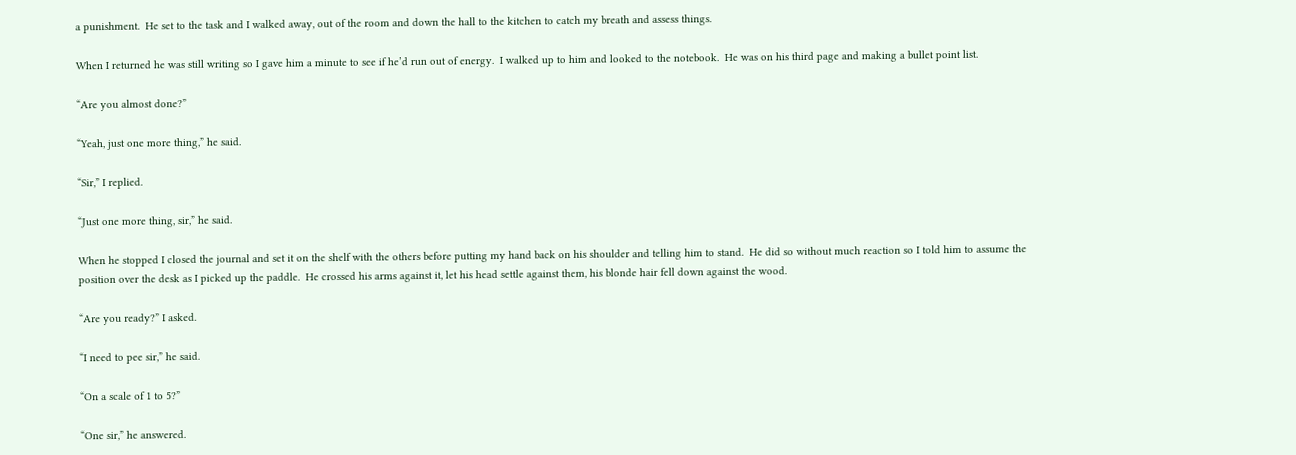a punishment.  He set to the task and I walked away, out of the room and down the hall to the kitchen to catch my breath and assess things.

When I returned he was still writing so I gave him a minute to see if he’d run out of energy.  I walked up to him and looked to the notebook.  He was on his third page and making a bullet point list.

“Are you almost done?”

“Yeah, just one more thing,” he said.

“Sir,” I replied.

“Just one more thing, sir,” he said.

When he stopped I closed the journal and set it on the shelf with the others before putting my hand back on his shoulder and telling him to stand.  He did so without much reaction so I told him to assume the position over the desk as I picked up the paddle.  He crossed his arms against it, let his head settle against them, his blonde hair fell down against the wood.

“Are you ready?” I asked.

“I need to pee sir,” he said.

“On a scale of 1 to 5?”

“One sir,” he answered.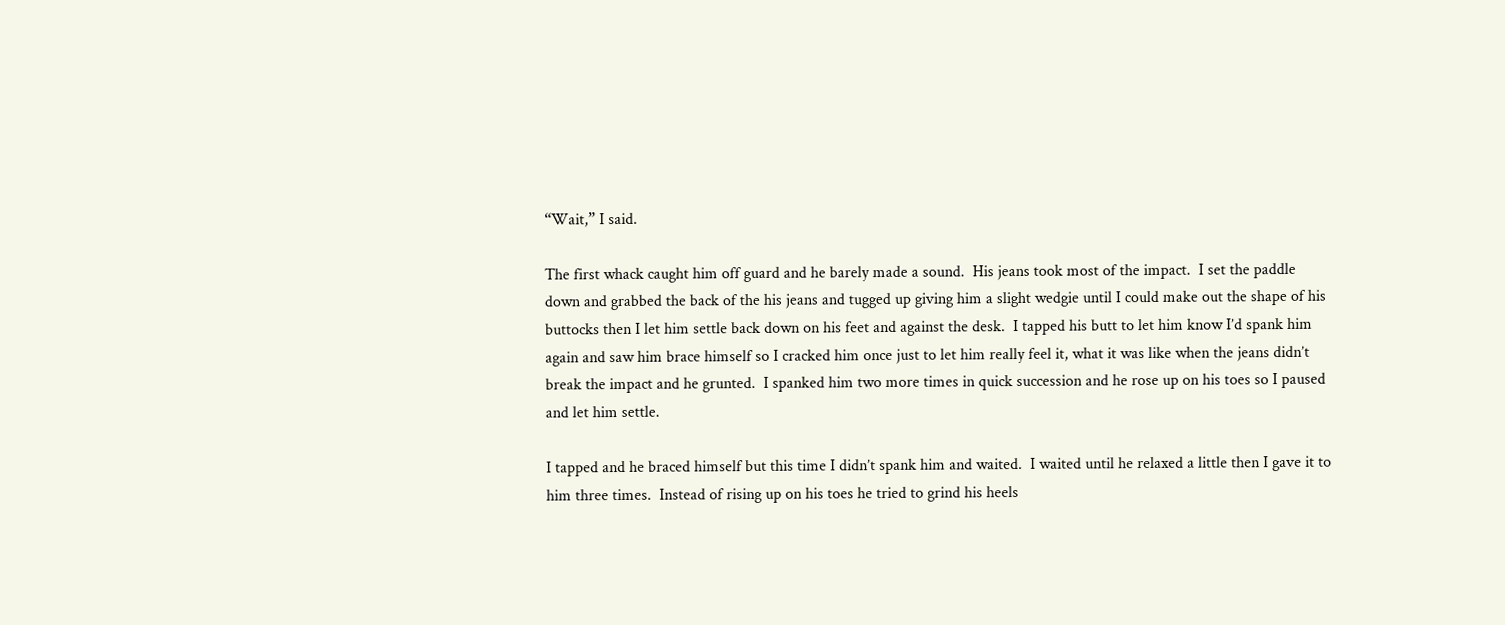“Wait,” I said.

The first whack caught him off guard and he barely made a sound.  His jeans took most of the impact.  I set the paddle down and grabbed the back of the his jeans and tugged up giving him a slight wedgie until I could make out the shape of his buttocks then I let him settle back down on his feet and against the desk.  I tapped his butt to let him know I’d spank him again and saw him brace himself so I cracked him once just to let him really feel it, what it was like when the jeans didn’t break the impact and he grunted.  I spanked him two more times in quick succession and he rose up on his toes so I paused and let him settle.

I tapped and he braced himself but this time I didn’t spank him and waited.  I waited until he relaxed a little then I gave it to him three times.  Instead of rising up on his toes he tried to grind his heels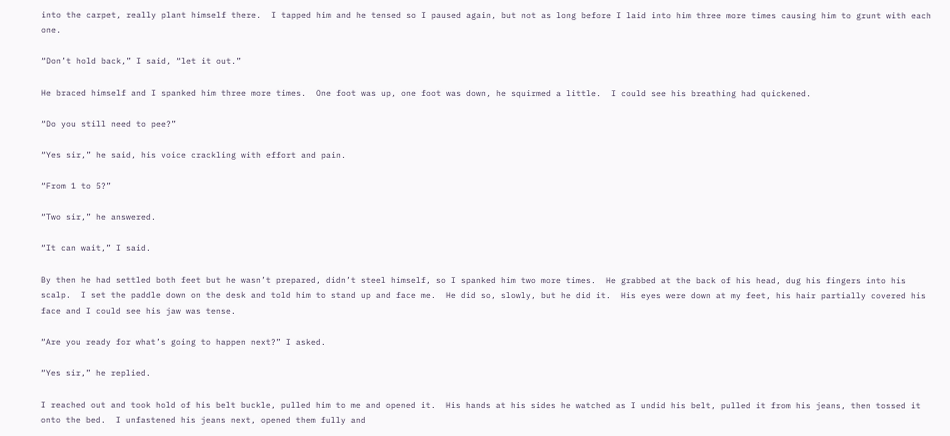into the carpet, really plant himself there.  I tapped him and he tensed so I paused again, but not as long before I laid into him three more times causing him to grunt with each one.

“Don’t hold back,” I said, “let it out.”

He braced himself and I spanked him three more times.  One foot was up, one foot was down, he squirmed a little.  I could see his breathing had quickened.

“Do you still need to pee?”

“Yes sir,” he said, his voice crackling with effort and pain.

“From 1 to 5?”

“Two sir,” he answered.

“It can wait,” I said.

By then he had settled both feet but he wasn’t prepared, didn’t steel himself, so I spanked him two more times.  He grabbed at the back of his head, dug his fingers into his scalp.  I set the paddle down on the desk and told him to stand up and face me.  He did so, slowly, but he did it.  His eyes were down at my feet, his hair partially covered his face and I could see his jaw was tense.

“Are you ready for what’s going to happen next?” I asked.

“Yes sir,” he replied.

I reached out and took hold of his belt buckle, pulled him to me and opened it.  His hands at his sides he watched as I undid his belt, pulled it from his jeans, then tossed it onto the bed.  I unfastened his jeans next, opened them fully and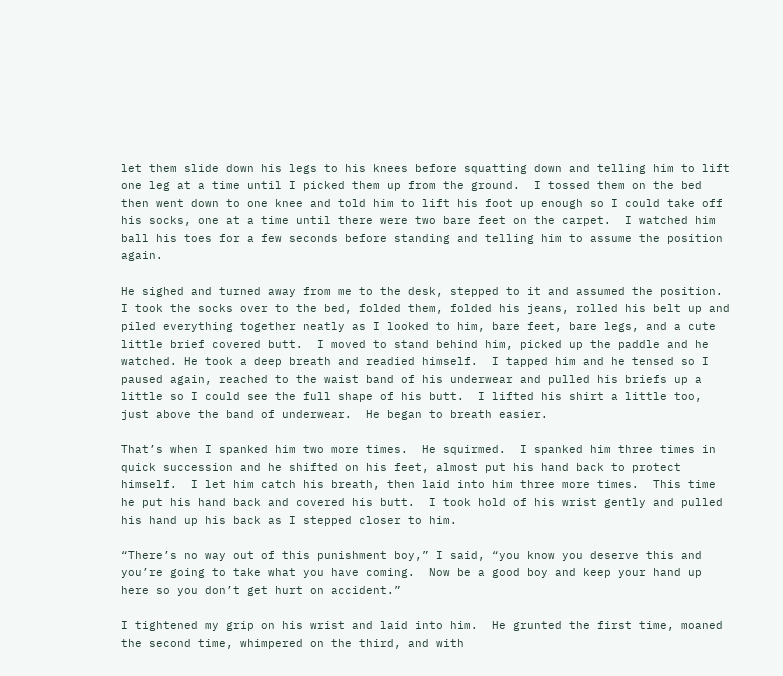let them slide down his legs to his knees before squatting down and telling him to lift one leg at a time until I picked them up from the ground.  I tossed them on the bed then went down to one knee and told him to lift his foot up enough so I could take off his socks, one at a time until there were two bare feet on the carpet.  I watched him ball his toes for a few seconds before standing and telling him to assume the position again.

He sighed and turned away from me to the desk, stepped to it and assumed the position.  I took the socks over to the bed, folded them, folded his jeans, rolled his belt up and piled everything together neatly as I looked to him, bare feet, bare legs, and a cute little brief covered butt.  I moved to stand behind him, picked up the paddle and he watched. He took a deep breath and readied himself.  I tapped him and he tensed so I paused again, reached to the waist band of his underwear and pulled his briefs up a little so I could see the full shape of his butt.  I lifted his shirt a little too, just above the band of underwear.  He began to breath easier.

That’s when I spanked him two more times.  He squirmed.  I spanked him three times in quick succession and he shifted on his feet, almost put his hand back to protect himself.  I let him catch his breath, then laid into him three more times.  This time he put his hand back and covered his butt.  I took hold of his wrist gently and pulled his hand up his back as I stepped closer to him.

“There’s no way out of this punishment boy,” I said, “you know you deserve this and you’re going to take what you have coming.  Now be a good boy and keep your hand up here so you don’t get hurt on accident.”

I tightened my grip on his wrist and laid into him.  He grunted the first time, moaned the second time, whimpered on the third, and with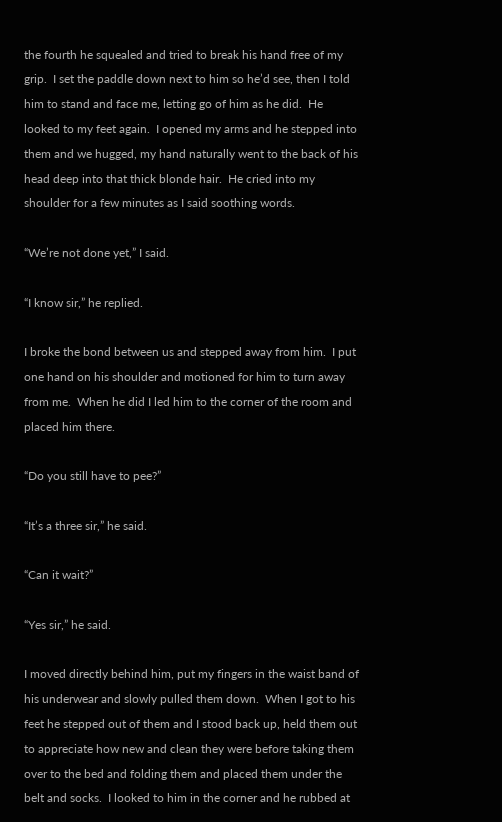the fourth he squealed and tried to break his hand free of my grip.  I set the paddle down next to him so he’d see, then I told him to stand and face me, letting go of him as he did.  He looked to my feet again.  I opened my arms and he stepped into them and we hugged, my hand naturally went to the back of his head deep into that thick blonde hair.  He cried into my shoulder for a few minutes as I said soothing words.

“We’re not done yet,” I said.

“I know sir,” he replied.

I broke the bond between us and stepped away from him.  I put one hand on his shoulder and motioned for him to turn away from me.  When he did I led him to the corner of the room and placed him there.

“Do you still have to pee?”

“It’s a three sir,” he said.

“Can it wait?”

“Yes sir,” he said.

I moved directly behind him, put my fingers in the waist band of his underwear and slowly pulled them down.  When I got to his feet he stepped out of them and I stood back up, held them out to appreciate how new and clean they were before taking them over to the bed and folding them and placed them under the belt and socks.  I looked to him in the corner and he rubbed at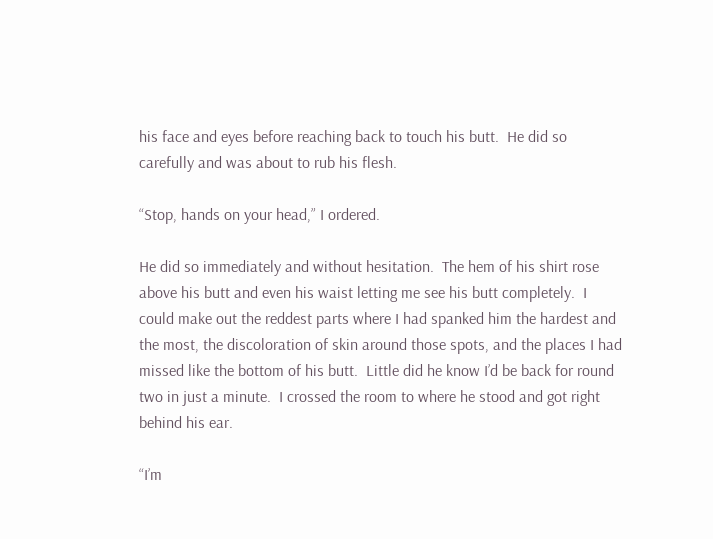his face and eyes before reaching back to touch his butt.  He did so carefully and was about to rub his flesh.

“Stop, hands on your head,” I ordered.

He did so immediately and without hesitation.  The hem of his shirt rose above his butt and even his waist letting me see his butt completely.  I could make out the reddest parts where I had spanked him the hardest and the most, the discoloration of skin around those spots, and the places I had missed like the bottom of his butt.  Little did he know I’d be back for round two in just a minute.  I crossed the room to where he stood and got right behind his ear.

“I’m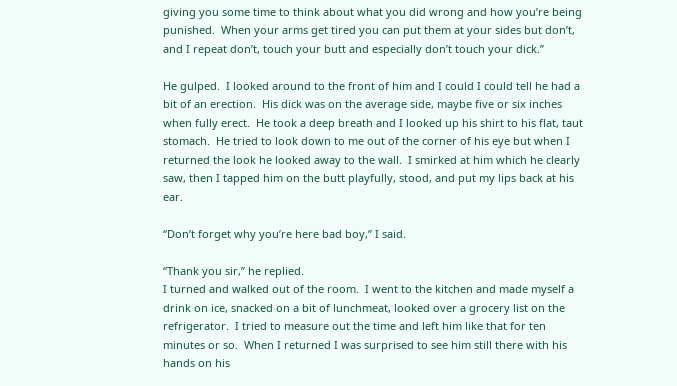giving you some time to think about what you did wrong and how you’re being punished.  When your arms get tired you can put them at your sides but don’t, and I repeat don’t, touch your butt and especially don’t touch your dick.”

He gulped.  I looked around to the front of him and I could I could tell he had a bit of an erection.  His dick was on the average side, maybe five or six inches when fully erect.  He took a deep breath and I looked up his shirt to his flat, taut stomach.  He tried to look down to me out of the corner of his eye but when I returned the look he looked away to the wall.  I smirked at him which he clearly saw, then I tapped him on the butt playfully, stood, and put my lips back at his ear.

“Don’t forget why you’re here bad boy,” I said.

“Thank you sir,” he replied.
I turned and walked out of the room.  I went to the kitchen and made myself a drink on ice, snacked on a bit of lunchmeat, looked over a grocery list on the refrigerator.  I tried to measure out the time and left him like that for ten minutes or so.  When I returned I was surprised to see him still there with his hands on his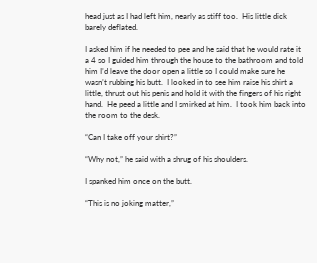head just as I had left him, nearly as stiff too.  His little dick barely deflated.

I asked him if he needed to pee and he said that he would rate it a 4 so I guided him through the house to the bathroom and told him I’d leave the door open a little so I could make sure he wasn’t rubbing his butt.  I looked in to see him raise his shirt a little, thrust out his penis and hold it with the fingers of his right hand.  He peed a little and I smirked at him.  I took him back into the room to the desk.

“Can I take off your shirt?”

“Why not,” he said with a shrug of his shoulders.

I spanked him once on the butt.

“This is no joking matter,”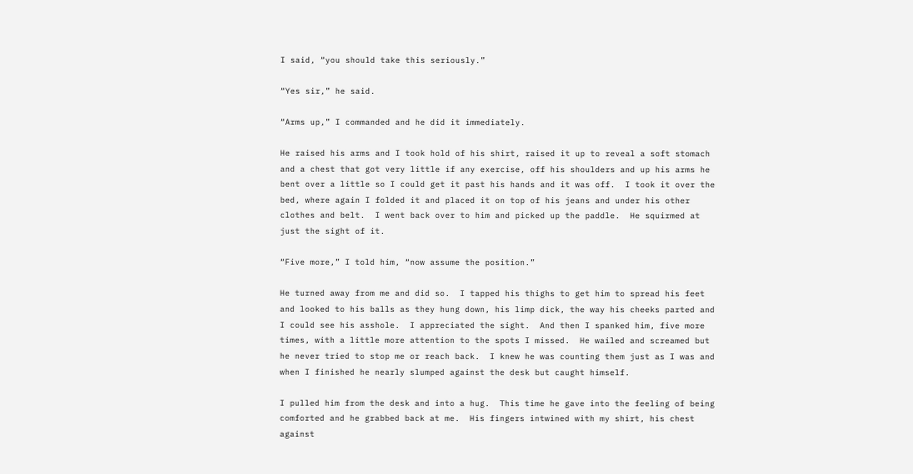I said, “you should take this seriously.”

“Yes sir,” he said.

“Arms up,” I commanded and he did it immediately.

He raised his arms and I took hold of his shirt, raised it up to reveal a soft stomach and a chest that got very little if any exercise, off his shoulders and up his arms he bent over a little so I could get it past his hands and it was off.  I took it over the bed, where again I folded it and placed it on top of his jeans and under his other clothes and belt.  I went back over to him and picked up the paddle.  He squirmed at just the sight of it.

“Five more,” I told him, “now assume the position.”

He turned away from me and did so.  I tapped his thighs to get him to spread his feet and looked to his balls as they hung down, his limp dick, the way his cheeks parted and I could see his asshole.  I appreciated the sight.  And then I spanked him, five more times, with a little more attention to the spots I missed.  He wailed and screamed but he never tried to stop me or reach back.  I knew he was counting them just as I was and when I finished he nearly slumped against the desk but caught himself.

I pulled him from the desk and into a hug.  This time he gave into the feeling of being comforted and he grabbed back at me.  His fingers intwined with my shirt, his chest against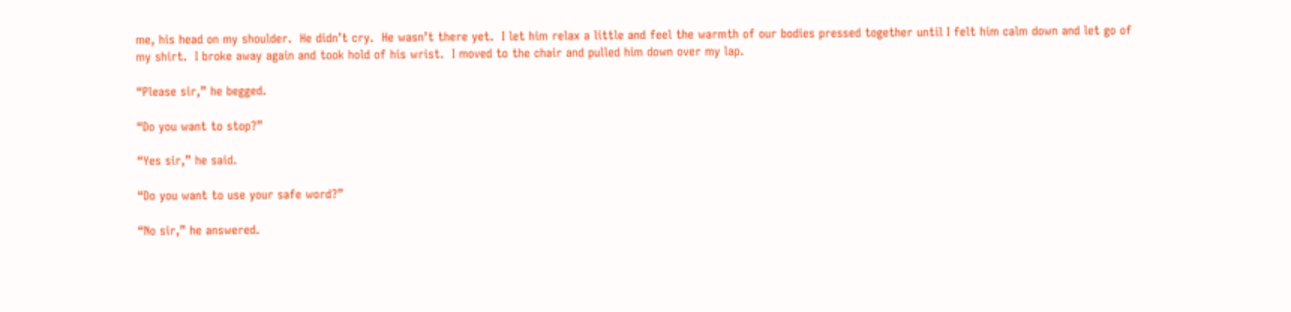me, his head on my shoulder.  He didn’t cry.  He wasn’t there yet.  I let him relax a little and feel the warmth of our bodies pressed together until I felt him calm down and let go of my shirt.  I broke away again and took hold of his wrist.  I moved to the chair and pulled him down over my lap.

“Please sir,” he begged.

“Do you want to stop?”

“Yes sir,” he said.

“Do you want to use your safe word?”

“No sir,” he answered.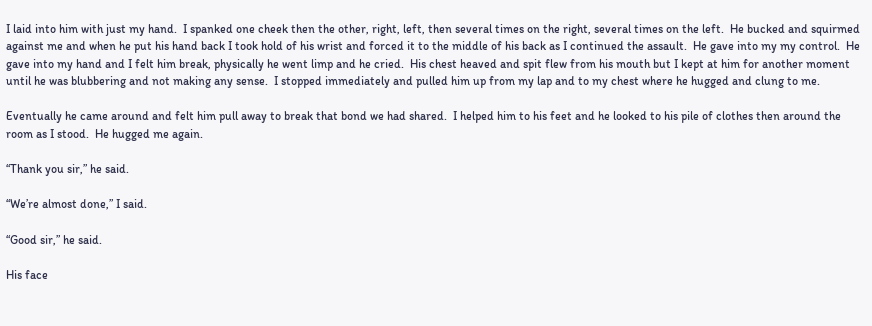I laid into him with just my hand.  I spanked one cheek then the other, right, left, then several times on the right, several times on the left.  He bucked and squirmed against me and when he put his hand back I took hold of his wrist and forced it to the middle of his back as I continued the assault.  He gave into my my control.  He gave into my hand and I felt him break, physically he went limp and he cried.  His chest heaved and spit flew from his mouth but I kept at him for another moment until he was blubbering and not making any sense.  I stopped immediately and pulled him up from my lap and to my chest where he hugged and clung to me.

Eventually he came around and felt him pull away to break that bond we had shared.  I helped him to his feet and he looked to his pile of clothes then around the room as I stood.  He hugged me again.

“Thank you sir,” he said.

“We’re almost done,” I said.

“Good sir,” he said.

His face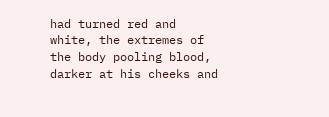had turned red and white, the extremes of the body pooling blood, darker at his cheeks and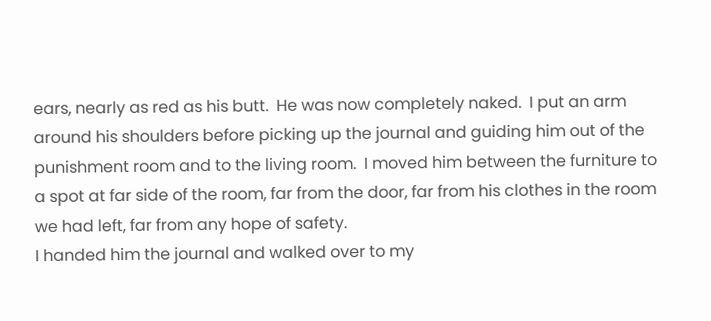ears, nearly as red as his butt.  He was now completely naked.  I put an arm around his shoulders before picking up the journal and guiding him out of the punishment room and to the living room.  I moved him between the furniture to a spot at far side of the room, far from the door, far from his clothes in the room we had left, far from any hope of safety.
I handed him the journal and walked over to my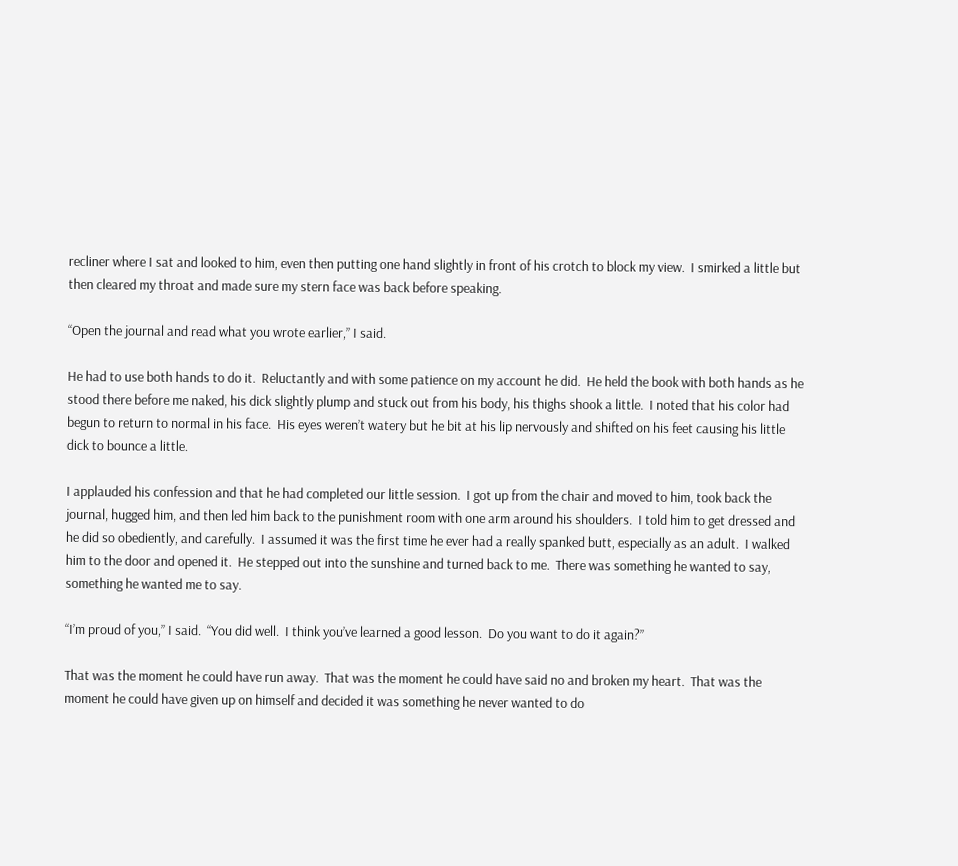recliner where I sat and looked to him, even then putting one hand slightly in front of his crotch to block my view.  I smirked a little but then cleared my throat and made sure my stern face was back before speaking.

“Open the journal and read what you wrote earlier,” I said.

He had to use both hands to do it.  Reluctantly and with some patience on my account he did.  He held the book with both hands as he stood there before me naked, his dick slightly plump and stuck out from his body, his thighs shook a little.  I noted that his color had begun to return to normal in his face.  His eyes weren’t watery but he bit at his lip nervously and shifted on his feet causing his little dick to bounce a little.

I applauded his confession and that he had completed our little session.  I got up from the chair and moved to him, took back the journal, hugged him, and then led him back to the punishment room with one arm around his shoulders.  I told him to get dressed and he did so obediently, and carefully.  I assumed it was the first time he ever had a really spanked butt, especially as an adult.  I walked him to the door and opened it.  He stepped out into the sunshine and turned back to me.  There was something he wanted to say, something he wanted me to say.

“I’m proud of you,” I said.  “You did well.  I think you’ve learned a good lesson.  Do you want to do it again?”

That was the moment he could have run away.  That was the moment he could have said no and broken my heart.  That was the moment he could have given up on himself and decided it was something he never wanted to do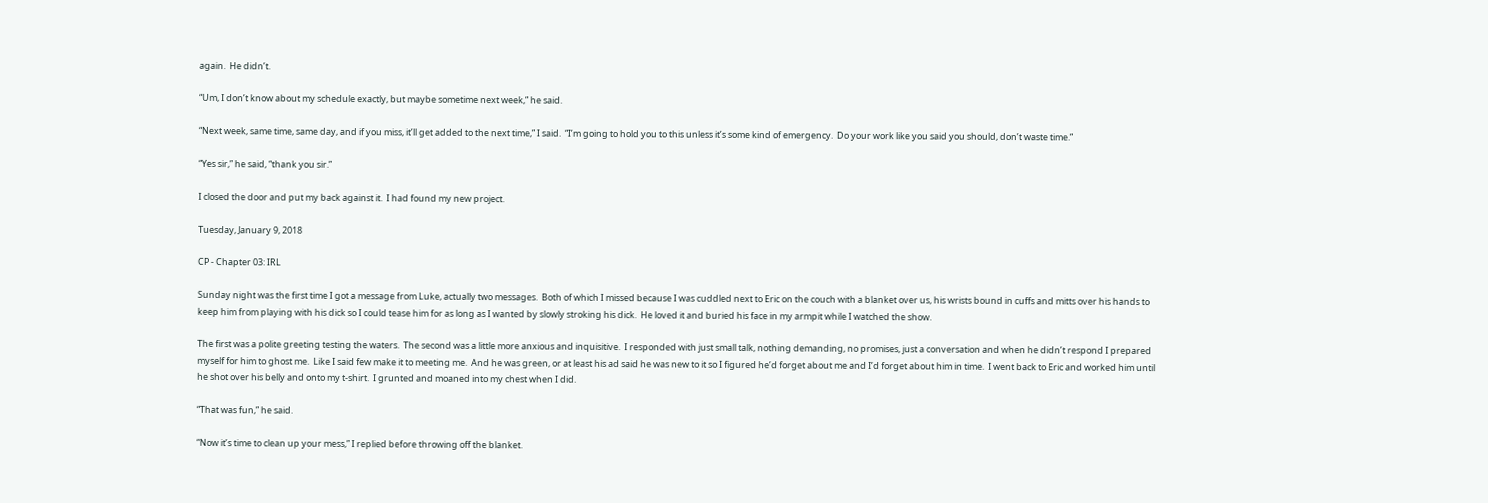again.  He didn’t.

“Um, I don’t know about my schedule exactly, but maybe sometime next week,” he said.

“Next week, same time, same day, and if you miss, it’ll get added to the next time,” I said.  “I’m going to hold you to this unless it’s some kind of emergency.  Do your work like you said you should, don’t waste time.”

“Yes sir,” he said, “thank you sir.”

I closed the door and put my back against it.  I had found my new project.

Tuesday, January 9, 2018

CP - Chapter 03: IRL

Sunday night was the first time I got a message from Luke, actually two messages.  Both of which I missed because I was cuddled next to Eric on the couch with a blanket over us, his wrists bound in cuffs and mitts over his hands to keep him from playing with his dick so I could tease him for as long as I wanted by slowly stroking his dick.  He loved it and buried his face in my armpit while I watched the show.

The first was a polite greeting testing the waters.  The second was a little more anxious and inquisitive.  I responded with just small talk, nothing demanding, no promises, just a conversation and when he didn’t respond I prepared myself for him to ghost me.  Like I said few make it to meeting me.  And he was green, or at least his ad said he was new to it so I figured he’d forget about me and I’d forget about him in time.  I went back to Eric and worked him until he shot over his belly and onto my t-shirt.  I grunted and moaned into my chest when I did.

“That was fun,” he said.

“Now it’s time to clean up your mess,” I replied before throwing off the blanket.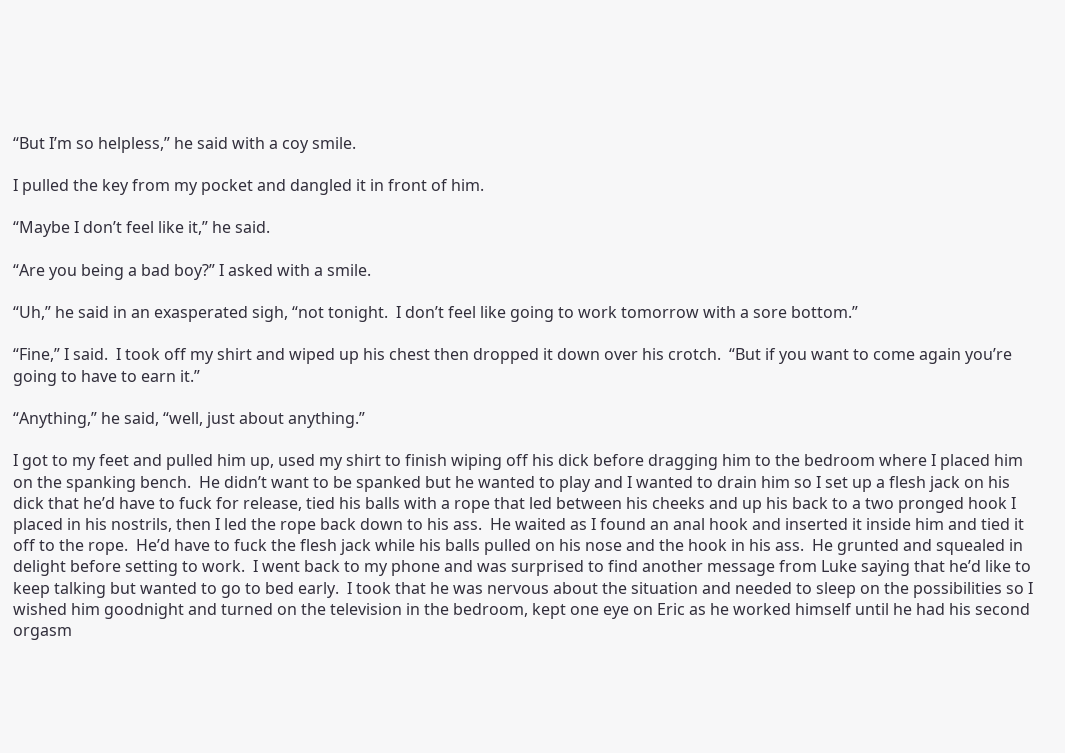“But I’m so helpless,” he said with a coy smile.

I pulled the key from my pocket and dangled it in front of him.

“Maybe I don’t feel like it,” he said.

“Are you being a bad boy?” I asked with a smile.

“Uh,” he said in an exasperated sigh, “not tonight.  I don’t feel like going to work tomorrow with a sore bottom.”

“Fine,” I said.  I took off my shirt and wiped up his chest then dropped it down over his crotch.  “But if you want to come again you’re going to have to earn it.”

“Anything,” he said, “well, just about anything.”

I got to my feet and pulled him up, used my shirt to finish wiping off his dick before dragging him to the bedroom where I placed him on the spanking bench.  He didn’t want to be spanked but he wanted to play and I wanted to drain him so I set up a flesh jack on his dick that he’d have to fuck for release, tied his balls with a rope that led between his cheeks and up his back to a two pronged hook I placed in his nostrils, then I led the rope back down to his ass.  He waited as I found an anal hook and inserted it inside him and tied it off to the rope.  He’d have to fuck the flesh jack while his balls pulled on his nose and the hook in his ass.  He grunted and squealed in delight before setting to work.  I went back to my phone and was surprised to find another message from Luke saying that he’d like to keep talking but wanted to go to bed early.  I took that he was nervous about the situation and needed to sleep on the possibilities so I wished him goodnight and turned on the television in the bedroom, kept one eye on Eric as he worked himself until he had his second orgasm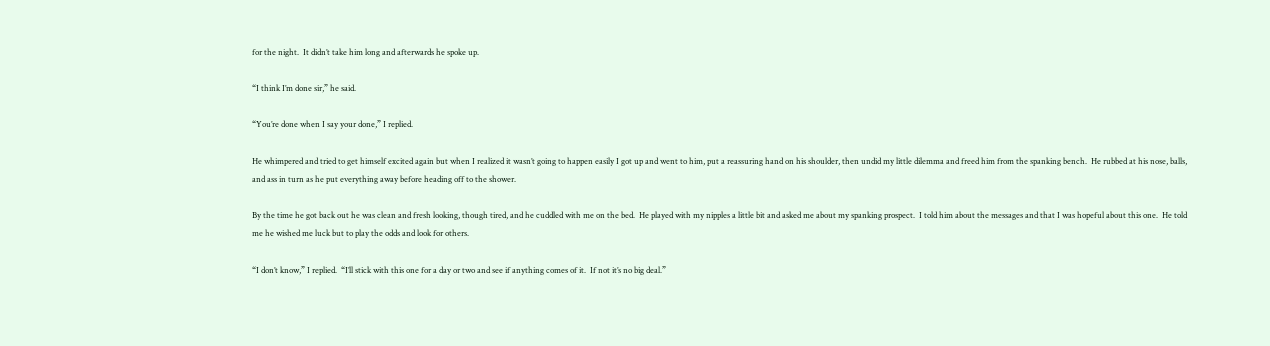for the night.  It didn’t take him long and afterwards he spoke up.

“I think I’m done sir,” he said.

“You’re done when I say your done,” I replied.

He whimpered and tried to get himself excited again but when I realized it wasn’t going to happen easily I got up and went to him, put a reassuring hand on his shoulder, then undid my little dilemma and freed him from the spanking bench.  He rubbed at his nose, balls, and ass in turn as he put everything away before heading off to the shower.

By the time he got back out he was clean and fresh looking, though tired, and he cuddled with me on the bed.  He played with my nipples a little bit and asked me about my spanking prospect.  I told him about the messages and that I was hopeful about this one.  He told me he wished me luck but to play the odds and look for others.

“I don’t know,” I replied.  “I’ll stick with this one for a day or two and see if anything comes of it.  If not it’s no big deal.”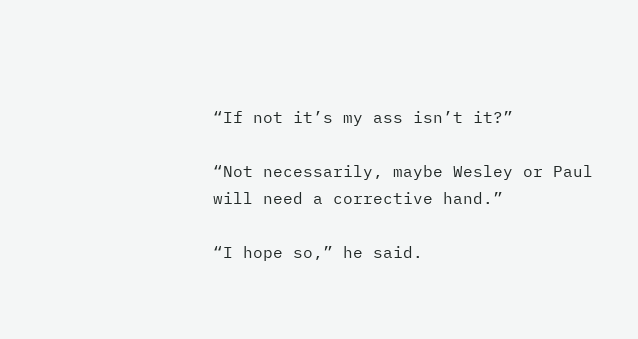“If not it’s my ass isn’t it?”

“Not necessarily, maybe Wesley or Paul will need a corrective hand.”

“I hope so,” he said.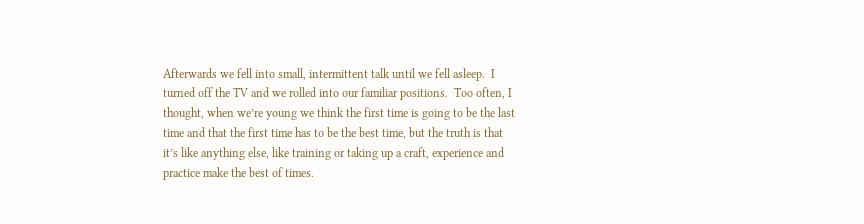Afterwards we fell into small, intermittent talk until we fell asleep.  I turned off the TV and we rolled into our familiar positions.  Too often, I thought, when we’re young we think the first time is going to be the last time and that the first time has to be the best time, but the truth is that it’s like anything else, like training or taking up a craft, experience and practice make the best of times.